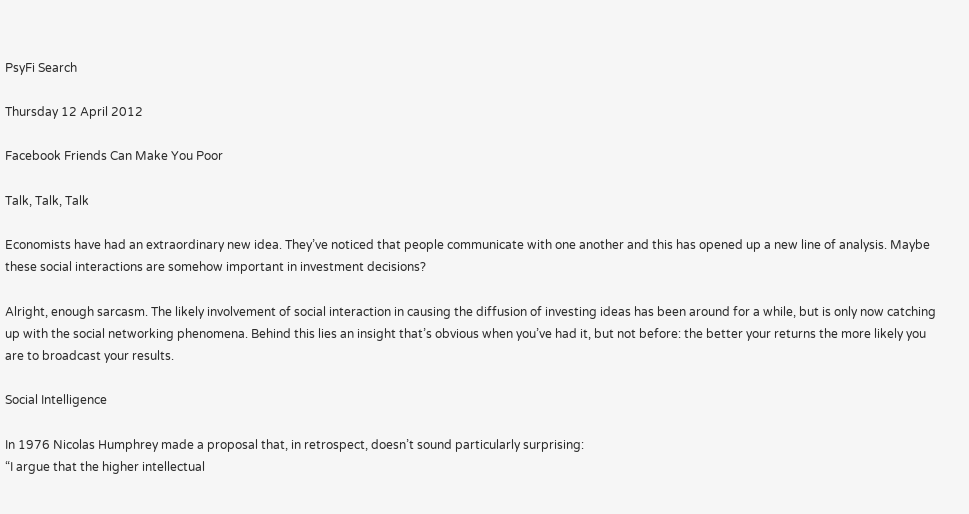PsyFi Search

Thursday 12 April 2012

Facebook Friends Can Make You Poor

Talk, Talk, Talk

Economists have had an extraordinary new idea. They’ve noticed that people communicate with one another and this has opened up a new line of analysis. Maybe these social interactions are somehow important in investment decisions?

Alright, enough sarcasm. The likely involvement of social interaction in causing the diffusion of investing ideas has been around for a while, but is only now catching up with the social networking phenomena. Behind this lies an insight that’s obvious when you’ve had it, but not before: the better your returns the more likely you are to broadcast your results.

Social Intelligence

In 1976 Nicolas Humphrey made a proposal that, in retrospect, doesn’t sound particularly surprising:
“I argue that the higher intellectual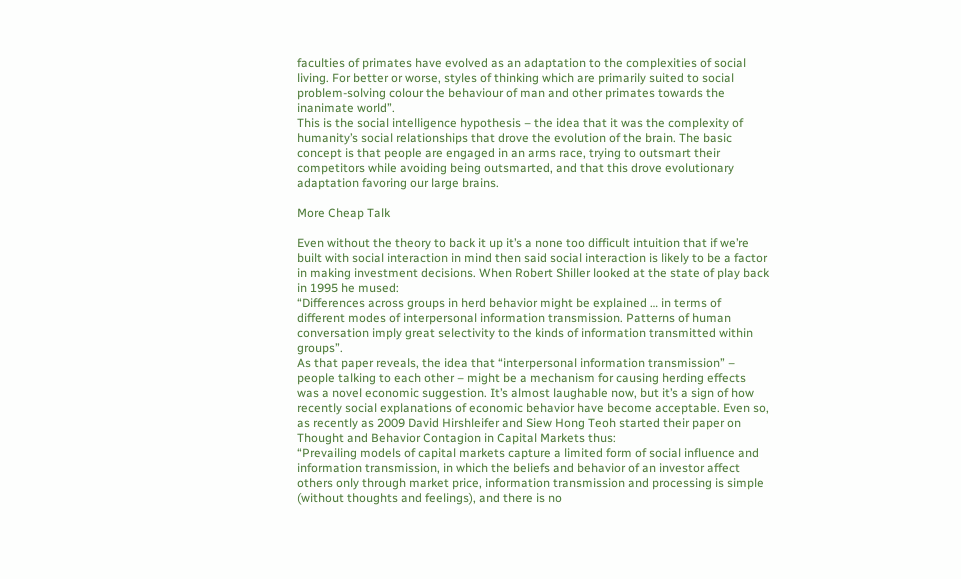faculties of primates have evolved as an adaptation to the complexities of social living. For better or worse, styles of thinking which are primarily suited to social problem-solving colour the behaviour of man and other primates towards the inanimate world”.
This is the social intelligence hypothesis – the idea that it was the complexity of humanity’s social relationships that drove the evolution of the brain. The basic concept is that people are engaged in an arms race, trying to outsmart their competitors while avoiding being outsmarted, and that this drove evolutionary adaptation favoring our large brains.

More Cheap Talk

Even without the theory to back it up it’s a none too difficult intuition that if we’re built with social interaction in mind then said social interaction is likely to be a factor in making investment decisions. When Robert Shiller looked at the state of play back in 1995 he mused:
“Differences across groups in herd behavior might be explained … in terms of different modes of interpersonal information transmission. Patterns of human conversation imply great selectivity to the kinds of information transmitted within groups”.
As that paper reveals, the idea that “interpersonal information transmission” – people talking to each other – might be a mechanism for causing herding effects was a novel economic suggestion. It’s almost laughable now, but it’s a sign of how recently social explanations of economic behavior have become acceptable. Even so, as recently as 2009 David Hirshleifer and Siew Hong Teoh started their paper on Thought and Behavior Contagion in Capital Markets thus:
“Prevailing models of capital markets capture a limited form of social influence and information transmission, in which the beliefs and behavior of an investor affect others only through market price, information transmission and processing is simple (without thoughts and feelings), and there is no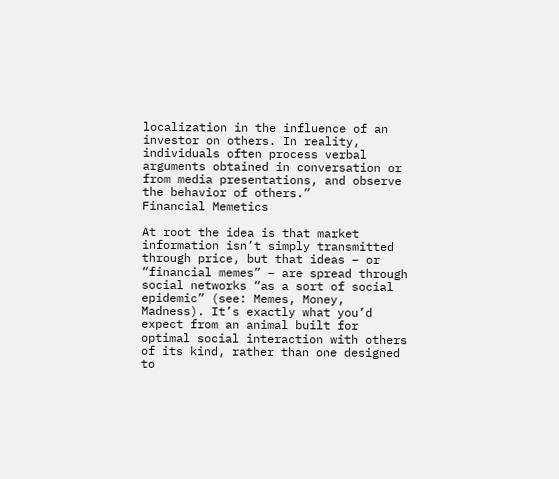localization in the influence of an investor on others. In reality, individuals often process verbal arguments obtained in conversation or from media presentations, and observe the behavior of others.”
Financial Memetics

At root the idea is that market information isn’t simply transmitted through price, but that ideas – or “financial memes” – are spread through social networks “as a sort of social epidemic” (see: Memes, Money, Madness). It’s exactly what you’d expect from an animal built for optimal social interaction with others of its kind, rather than one designed to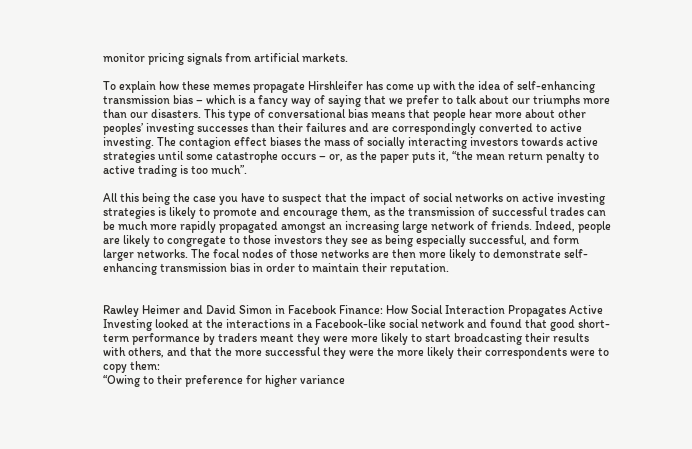monitor pricing signals from artificial markets.

To explain how these memes propagate Hirshleifer has come up with the idea of self-enhancing transmission bias – which is a fancy way of saying that we prefer to talk about our triumphs more than our disasters. This type of conversational bias means that people hear more about other peoples’ investing successes than their failures and are correspondingly converted to active investing. The contagion effect biases the mass of socially interacting investors towards active strategies until some catastrophe occurs – or, as the paper puts it, “the mean return penalty to active trading is too much”.

All this being the case you have to suspect that the impact of social networks on active investing strategies is likely to promote and encourage them, as the transmission of successful trades can be much more rapidly propagated amongst an increasing large network of friends. Indeed, people are likely to congregate to those investors they see as being especially successful, and form larger networks. The focal nodes of those networks are then more likely to demonstrate self-enhancing transmission bias in order to maintain their reputation.


Rawley Heimer and David Simon in Facebook Finance: How Social Interaction Propagates Active Investing looked at the interactions in a Facebook-like social network and found that good short-term performance by traders meant they were more likely to start broadcasting their results with others, and that the more successful they were the more likely their correspondents were to copy them:
“Owing to their preference for higher variance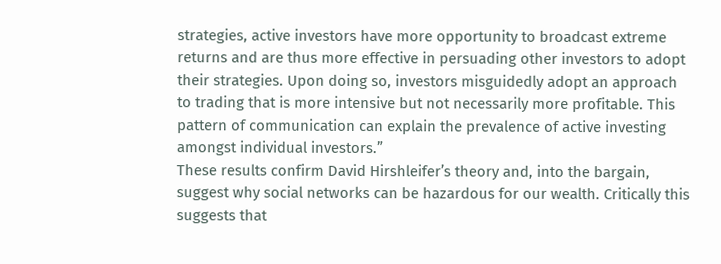strategies, active investors have more opportunity to broadcast extreme returns and are thus more effective in persuading other investors to adopt their strategies. Upon doing so, investors misguidedly adopt an approach to trading that is more intensive but not necessarily more profitable. This pattern of communication can explain the prevalence of active investing amongst individual investors.”
These results confirm David Hirshleifer’s theory and, into the bargain, suggest why social networks can be hazardous for our wealth. Critically this suggests that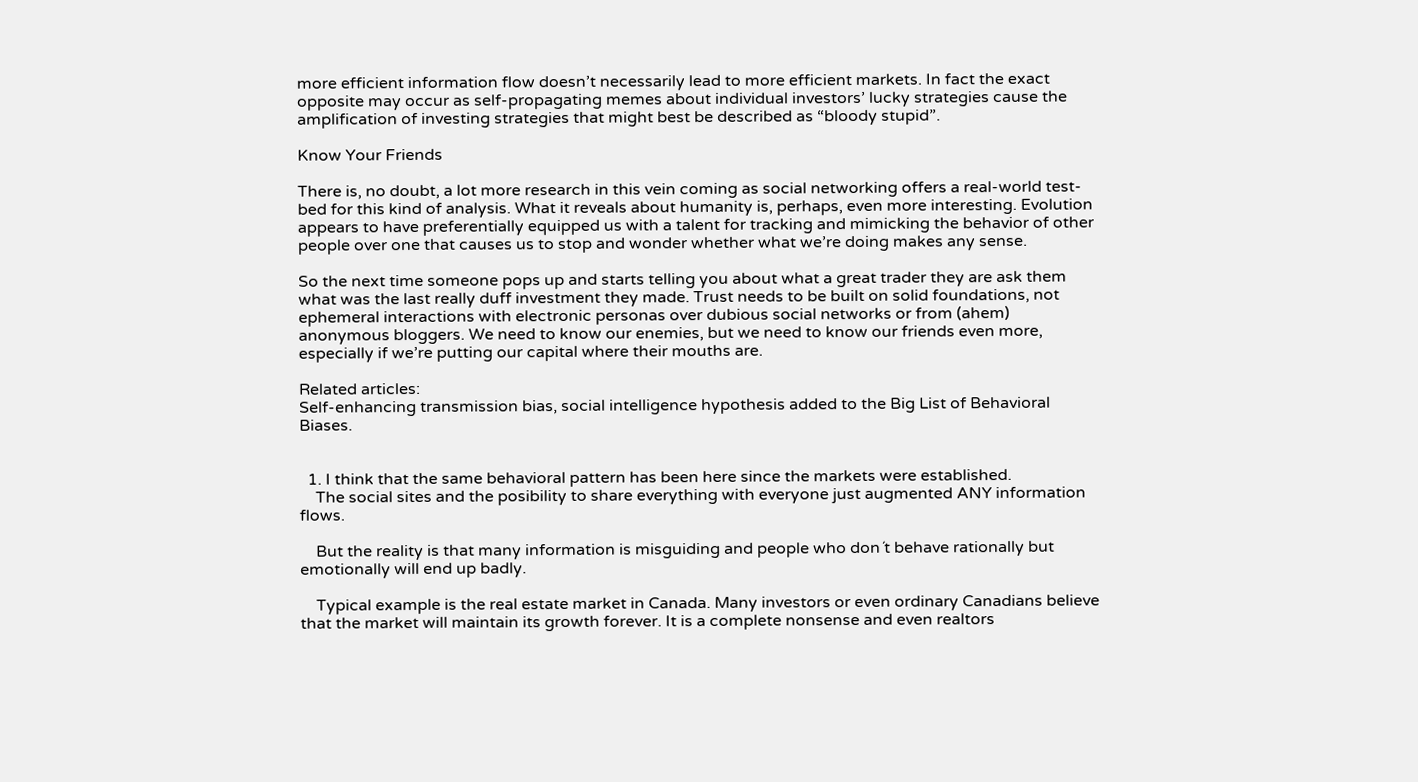more efficient information flow doesn’t necessarily lead to more efficient markets. In fact the exact opposite may occur as self-propagating memes about individual investors’ lucky strategies cause the amplification of investing strategies that might best be described as “bloody stupid”.

Know Your Friends

There is, no doubt, a lot more research in this vein coming as social networking offers a real-world test-bed for this kind of analysis. What it reveals about humanity is, perhaps, even more interesting. Evolution appears to have preferentially equipped us with a talent for tracking and mimicking the behavior of other people over one that causes us to stop and wonder whether what we’re doing makes any sense.

So the next time someone pops up and starts telling you about what a great trader they are ask them what was the last really duff investment they made. Trust needs to be built on solid foundations, not ephemeral interactions with electronic personas over dubious social networks or from (ahem) anonymous bloggers. We need to know our enemies, but we need to know our friends even more, especially if we’re putting our capital where their mouths are.

Related articles:
Self-enhancing transmission bias, social intelligence hypothesis added to the Big List of Behavioral Biases.


  1. I think that the same behavioral pattern has been here since the markets were established.
    The social sites and the posibility to share everything with everyone just augmented ANY information flows.

    But the reality is that many information is misguiding and people who don´t behave rationally but emotionally will end up badly.

    Typical example is the real estate market in Canada. Many investors or even ordinary Canadians believe that the market will maintain its growth forever. It is a complete nonsense and even realtors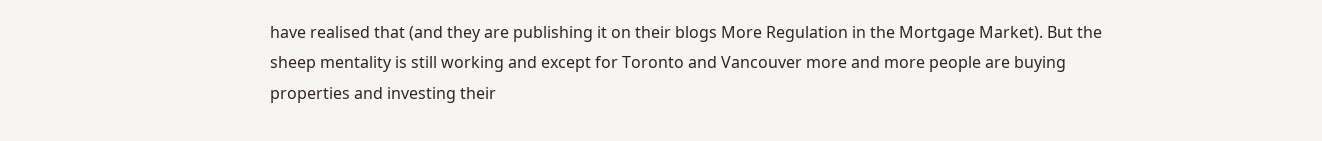have realised that (and they are publishing it on their blogs More Regulation in the Mortgage Market). But the sheep mentality is still working and except for Toronto and Vancouver more and more people are buying properties and investing their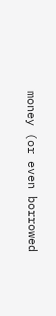money (or even borrowed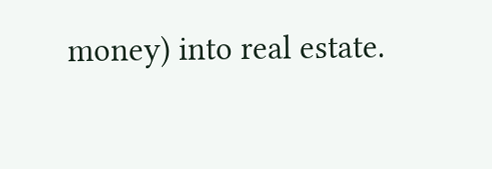money) into real estate.